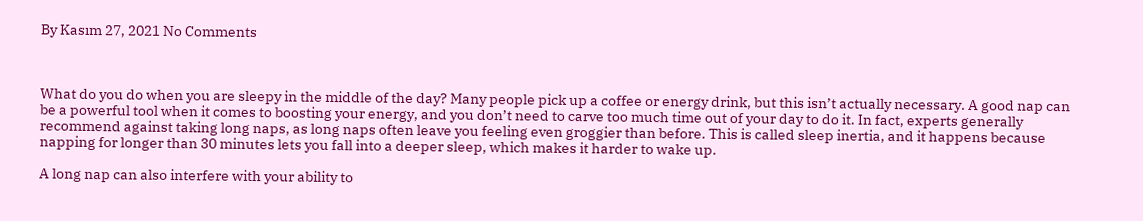By Kasım 27, 2021 No Comments



What do you do when you are sleepy in the middle of the day? Many people pick up a coffee or energy drink, but this isn’t actually necessary. A good nap can be a powerful tool when it comes to boosting your energy, and you don’t need to carve too much time out of your day to do it. In fact, experts generally recommend against taking long naps, as long naps often leave you feeling even groggier than before. This is called sleep inertia, and it happens because napping for longer than 30 minutes lets you fall into a deeper sleep, which makes it harder to wake up.

A long nap can also interfere with your ability to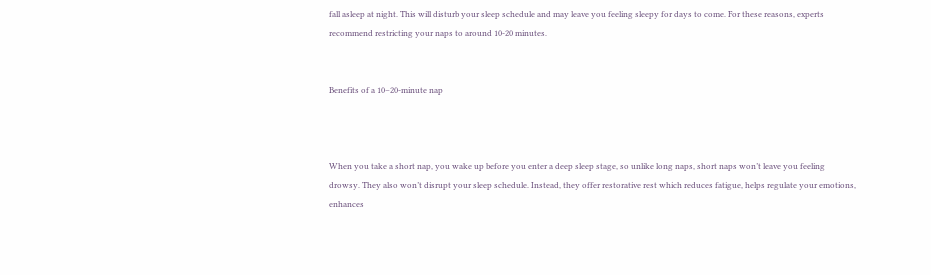fall asleep at night. This will disturb your sleep schedule and may leave you feeling sleepy for days to come. For these reasons, experts recommend restricting your naps to around 10-20 minutes.


Benefits of a 10–20-minute nap



When you take a short nap, you wake up before you enter a deep sleep stage, so unlike long naps, short naps won’t leave you feeling drowsy. They also won’t disrupt your sleep schedule. Instead, they offer restorative rest which reduces fatigue, helps regulate your emotions, enhances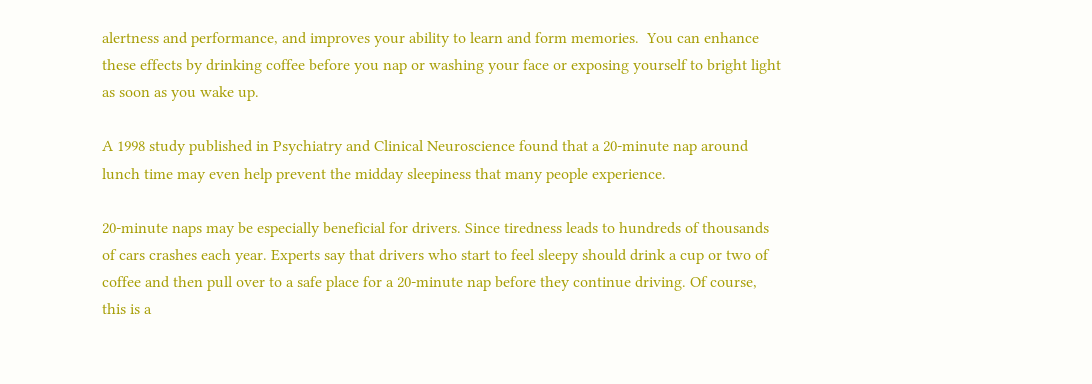alertness and performance, and improves your ability to learn and form memories.  You can enhance these effects by drinking coffee before you nap or washing your face or exposing yourself to bright light as soon as you wake up.

A 1998 study published in Psychiatry and Clinical Neuroscience found that a 20-minute nap around lunch time may even help prevent the midday sleepiness that many people experience.

20-minute naps may be especially beneficial for drivers. Since tiredness leads to hundreds of thousands of cars crashes each year. Experts say that drivers who start to feel sleepy should drink a cup or two of coffee and then pull over to a safe place for a 20-minute nap before they continue driving. Of course, this is a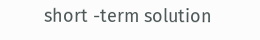short -term solution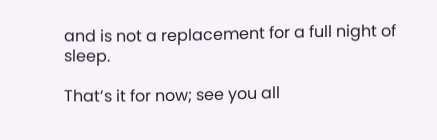and is not a replacement for a full night of sleep.

That’s it for now; see you all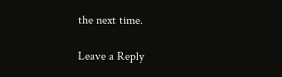the next time.

Leave a Reply